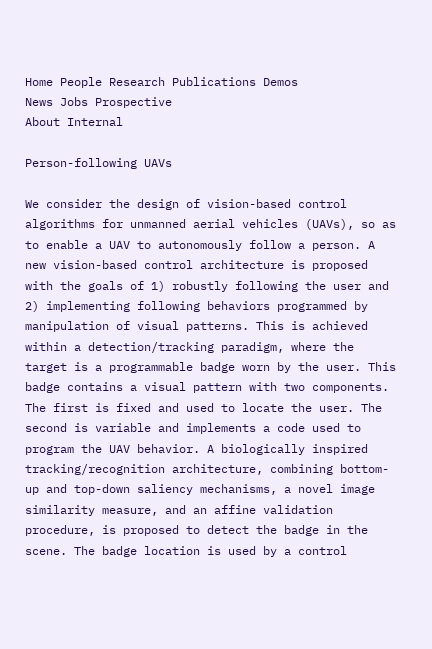Home People Research Publications Demos
News Jobs Prospective
About Internal

Person-following UAVs

We consider the design of vision-based control algorithms for unmanned aerial vehicles (UAVs), so as to enable a UAV to autonomously follow a person. A new vision-based control architecture is proposed with the goals of 1) robustly following the user and 2) implementing following behaviors programmed by manipulation of visual patterns. This is achieved within a detection/tracking paradigm, where the target is a programmable badge worn by the user. This badge contains a visual pattern with two components. The first is fixed and used to locate the user. The second is variable and implements a code used to program the UAV behavior. A biologically inspired tracking/recognition architecture, combining bottom-up and top-down saliency mechanisms, a novel image similarity measure, and an affine validation procedure, is proposed to detect the badge in the scene. The badge location is used by a control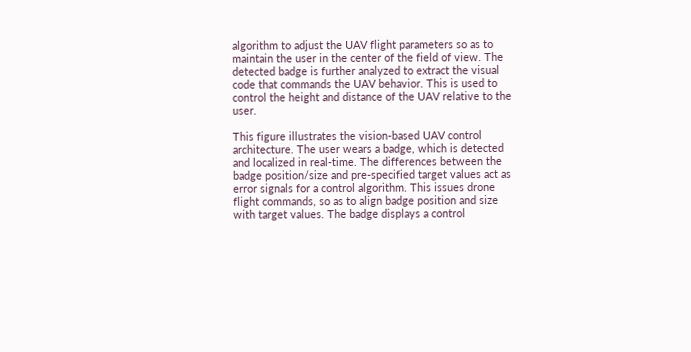algorithm to adjust the UAV flight parameters so as to maintain the user in the center of the field of view. The detected badge is further analyzed to extract the visual code that commands the UAV behavior. This is used to control the height and distance of the UAV relative to the user.

This figure illustrates the vision-based UAV control architecture. The user wears a badge, which is detected and localized in real-time. The differences between the badge position/size and pre-specified target values act as error signals for a control algorithm. This issues drone flight commands, so as to align badge position and size with target values. The badge displays a control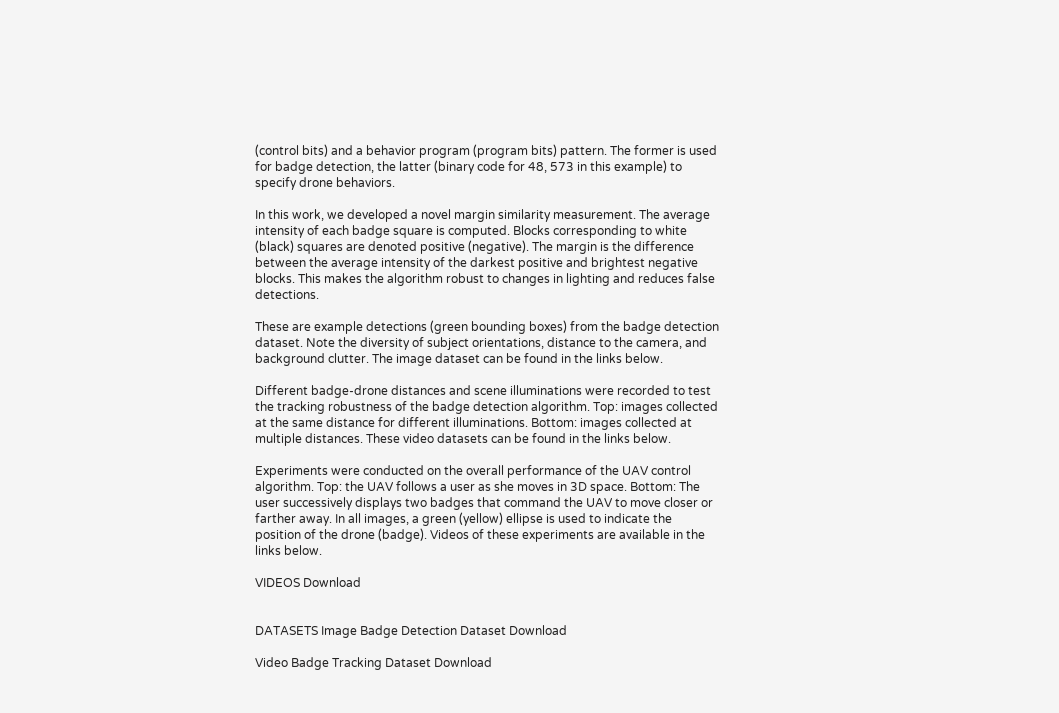(control bits) and a behavior program (program bits) pattern. The former is used for badge detection, the latter (binary code for 48, 573 in this example) to specify drone behaviors.

In this work, we developed a novel margin similarity measurement. The average intensity of each badge square is computed. Blocks corresponding to white (black) squares are denoted positive (negative). The margin is the difference between the average intensity of the darkest positive and brightest negative blocks. This makes the algorithm robust to changes in lighting and reduces false detections.

These are example detections (green bounding boxes) from the badge detection dataset. Note the diversity of subject orientations, distance to the camera, and background clutter. The image dataset can be found in the links below.

Different badge-drone distances and scene illuminations were recorded to test the tracking robustness of the badge detection algorithm. Top: images collected at the same distance for different illuminations. Bottom: images collected at multiple distances. These video datasets can be found in the links below.

Experiments were conducted on the overall performance of the UAV control algorithm. Top: the UAV follows a user as she moves in 3D space. Bottom: The user successively displays two badges that command the UAV to move closer or farther away. In all images, a green (yellow) ellipse is used to indicate the position of the drone (badge). Videos of these experiments are available in the links below.

VIDEOS Download


DATASETS Image Badge Detection Dataset Download

Video Badge Tracking Dataset Download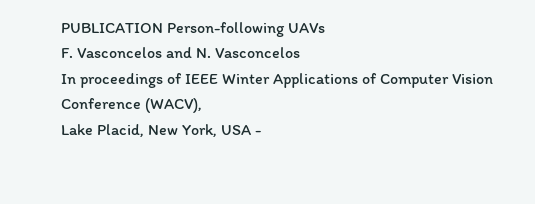PUBLICATION Person-following UAVs
F. Vasconcelos and N. Vasconcelos
In proceedings of IEEE Winter Applications of Computer Vision Conference (WACV),
Lake Placid, New York, USA -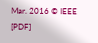Mar. 2016 © IEEE [PDF]